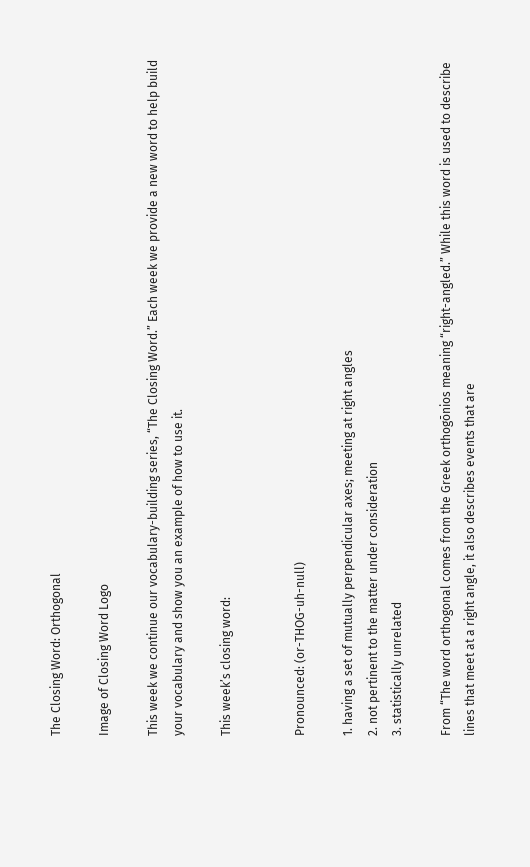The Closing Word: Orthogonal

Image of Closing Word Logo

This week we continue our vocabulary-building series, “The Closing Word.” Each week we provide a new word to help build your vocabulary and show you an example of how to use it.

This week’s closing word:


Pronounced: (or-THOG-uh-null)

1. having a set of mutually perpendicular axes; meeting at right angles
2. not pertinent to the matter under consideration
3. statistically unrelated

From “The word orthogonal comes from the Greek orthogōnios meaning “right-angled.” While this word is used to describe lines that meet at a right angle, it also describes events that are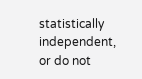statistically independent, or do not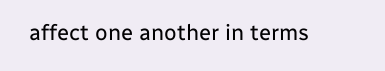affect one another in terms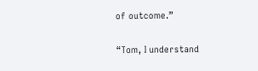of outcome.”

“Tom, I understand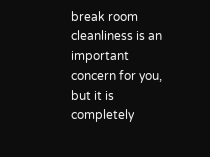break room cleanliness is an important concern for you, but it is completely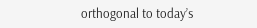orthogonal to today’s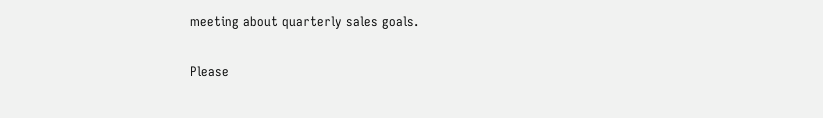meeting about quarterly sales goals.

Please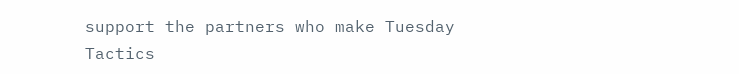support the partners who make Tuesday Tactics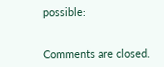possible:


Comments are closed.